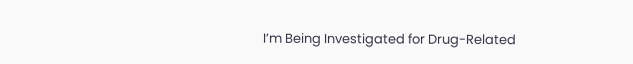I’m Being Investigated for Drug-Related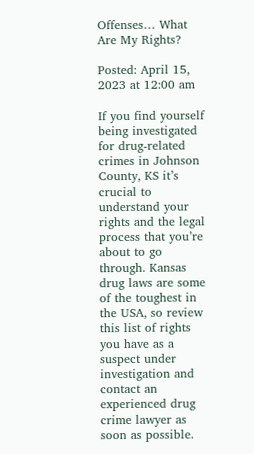Offenses… What Are My Rights?

Posted: April 15, 2023 at 12:00 am

If you find yourself being investigated for drug-related crimes in Johnson County, KS it’s crucial to understand your rights and the legal process that you’re about to go through. Kansas drug laws are some of the toughest in the USA, so review this list of rights you have as a suspect under investigation and contact an experienced drug crime lawyer as soon as possible.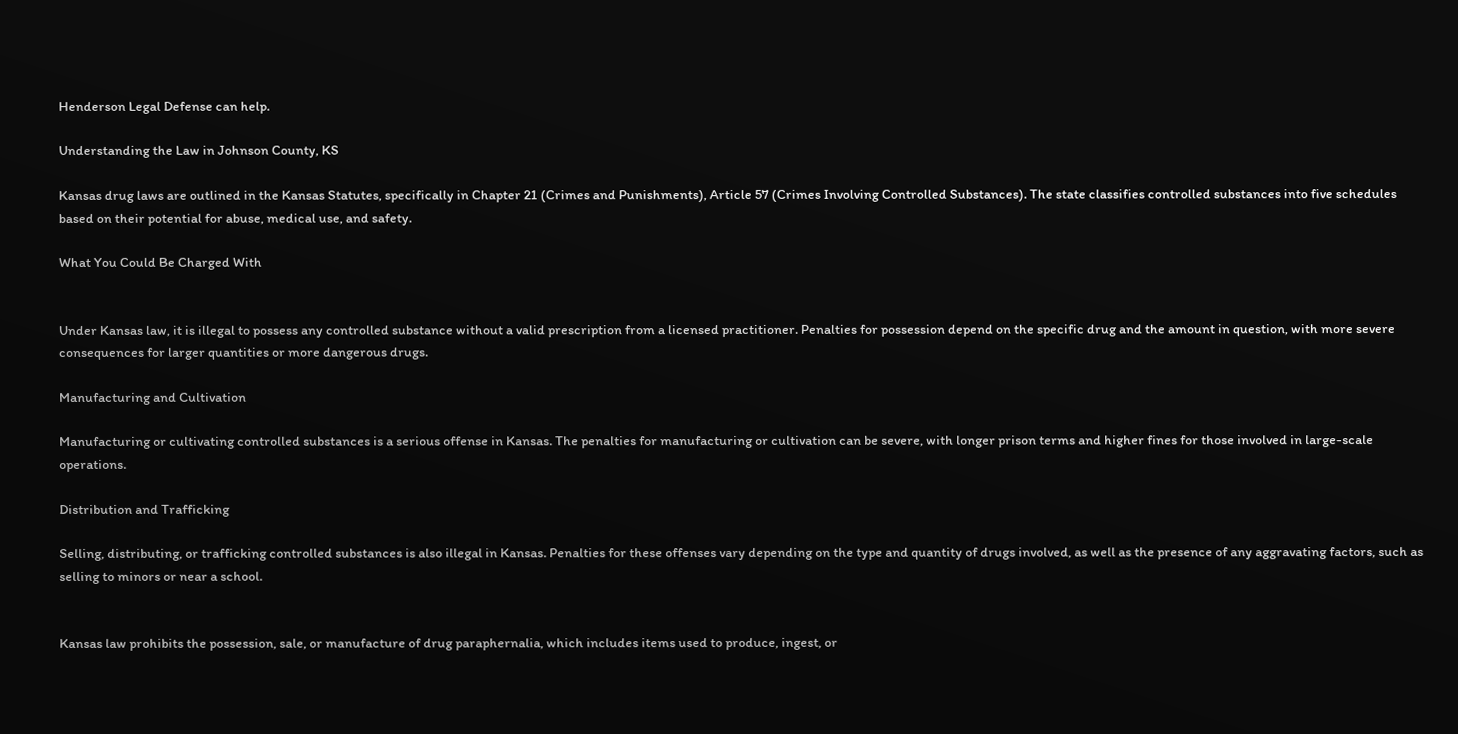Henderson Legal Defense can help.

Understanding the Law in Johnson County, KS

Kansas drug laws are outlined in the Kansas Statutes, specifically in Chapter 21 (Crimes and Punishments), Article 57 (Crimes Involving Controlled Substances). The state classifies controlled substances into five schedules based on their potential for abuse, medical use, and safety.

What You Could Be Charged With


Under Kansas law, it is illegal to possess any controlled substance without a valid prescription from a licensed practitioner. Penalties for possession depend on the specific drug and the amount in question, with more severe consequences for larger quantities or more dangerous drugs.

Manufacturing and Cultivation

Manufacturing or cultivating controlled substances is a serious offense in Kansas. The penalties for manufacturing or cultivation can be severe, with longer prison terms and higher fines for those involved in large-scale operations.

Distribution and Trafficking

Selling, distributing, or trafficking controlled substances is also illegal in Kansas. Penalties for these offenses vary depending on the type and quantity of drugs involved, as well as the presence of any aggravating factors, such as selling to minors or near a school.


Kansas law prohibits the possession, sale, or manufacture of drug paraphernalia, which includes items used to produce, ingest, or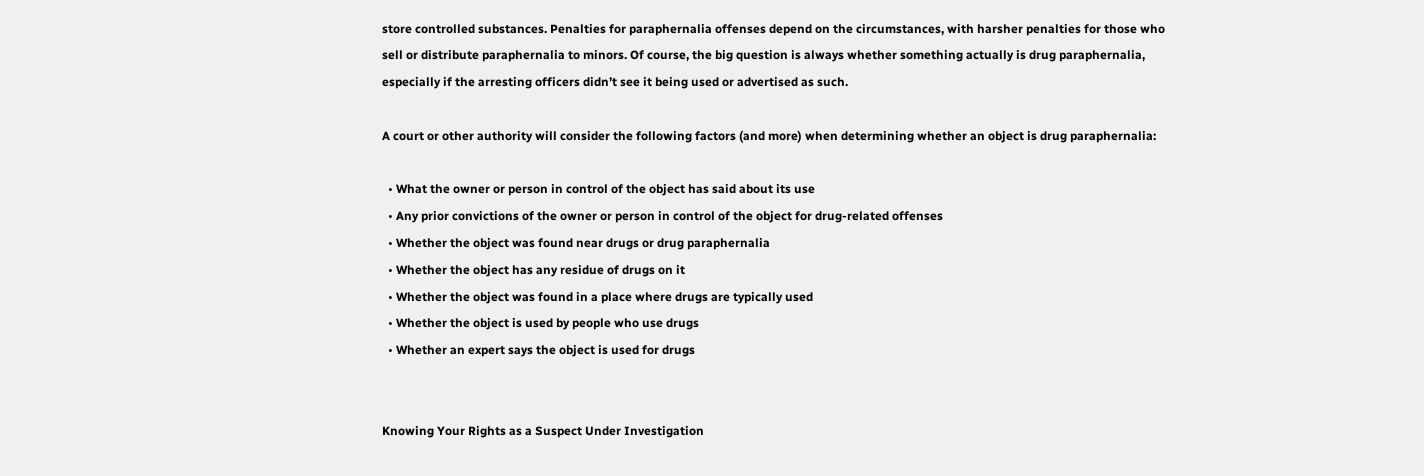store controlled substances. Penalties for paraphernalia offenses depend on the circumstances, with harsher penalties for those who sell or distribute paraphernalia to minors. Of course, the big question is always whether something actually is drug paraphernalia, especially if the arresting officers didn’t see it being used or advertised as such.

A court or other authority will consider the following factors (and more) when determining whether an object is drug paraphernalia:

  • What the owner or person in control of the object has said about its use
  • Any prior convictions of the owner or person in control of the object for drug-related offenses
  • Whether the object was found near drugs or drug paraphernalia
  • Whether the object has any residue of drugs on it
  • Whether the object was found in a place where drugs are typically used
  • Whether the object is used by people who use drugs
  • Whether an expert says the object is used for drugs


Knowing Your Rights as a Suspect Under Investigation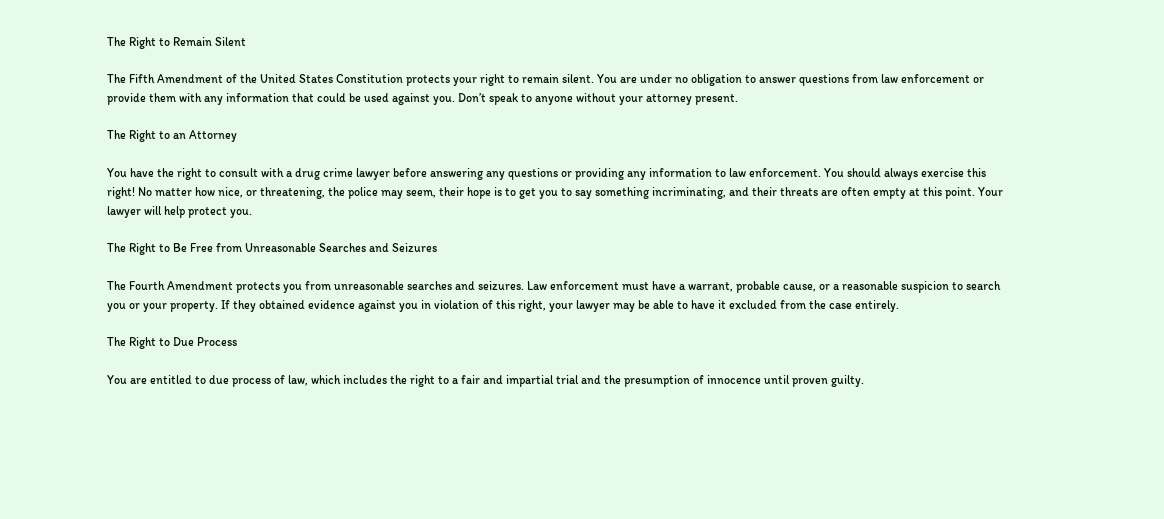The Right to Remain Silent

The Fifth Amendment of the United States Constitution protects your right to remain silent. You are under no obligation to answer questions from law enforcement or provide them with any information that could be used against you. Don’t speak to anyone without your attorney present.

The Right to an Attorney

You have the right to consult with a drug crime lawyer before answering any questions or providing any information to law enforcement. You should always exercise this right! No matter how nice, or threatening, the police may seem, their hope is to get you to say something incriminating, and their threats are often empty at this point. Your lawyer will help protect you.

The Right to Be Free from Unreasonable Searches and Seizures

The Fourth Amendment protects you from unreasonable searches and seizures. Law enforcement must have a warrant, probable cause, or a reasonable suspicion to search you or your property. If they obtained evidence against you in violation of this right, your lawyer may be able to have it excluded from the case entirely.

The Right to Due Process

You are entitled to due process of law, which includes the right to a fair and impartial trial and the presumption of innocence until proven guilty.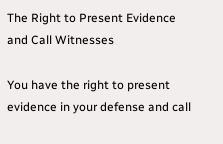The Right to Present Evidence and Call Witnesses

You have the right to present evidence in your defense and call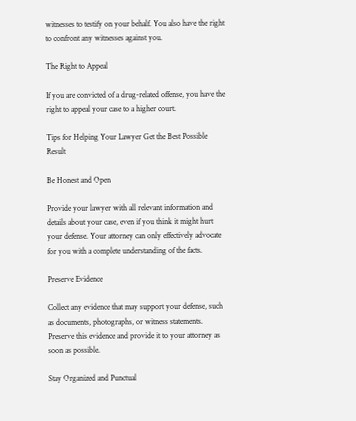witnesses to testify on your behalf. You also have the right to confront any witnesses against you.

The Right to Appeal

If you are convicted of a drug-related offense, you have the right to appeal your case to a higher court.

Tips for Helping Your Lawyer Get the Best Possible Result

Be Honest and Open

Provide your lawyer with all relevant information and details about your case, even if you think it might hurt your defense. Your attorney can only effectively advocate for you with a complete understanding of the facts.

Preserve Evidence

Collect any evidence that may support your defense, such as documents, photographs, or witness statements. Preserve this evidence and provide it to your attorney as soon as possible.

Stay Organized and Punctual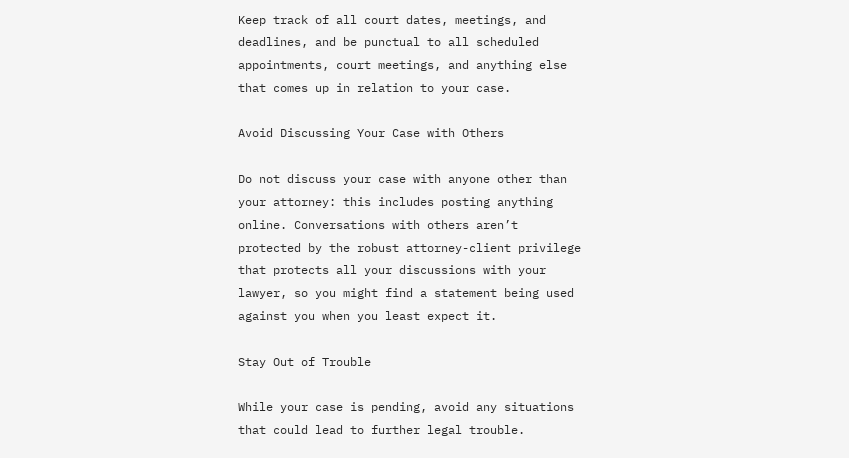Keep track of all court dates, meetings, and deadlines, and be punctual to all scheduled appointments, court meetings, and anything else that comes up in relation to your case.

Avoid Discussing Your Case with Others

Do not discuss your case with anyone other than your attorney: this includes posting anything online. Conversations with others aren’t protected by the robust attorney-client privilege that protects all your discussions with your lawyer, so you might find a statement being used against you when you least expect it.

Stay Out of Trouble

While your case is pending, avoid any situations that could lead to further legal trouble.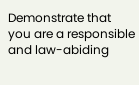Demonstrate that you are a responsible and law-abiding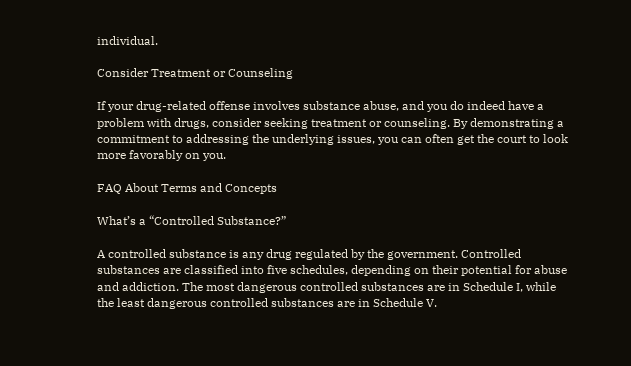individual.

Consider Treatment or Counseling

If your drug-related offense involves substance abuse, and you do indeed have a problem with drugs, consider seeking treatment or counseling. By demonstrating a commitment to addressing the underlying issues, you can often get the court to look more favorably on you.

FAQ About Terms and Concepts

What’s a “Controlled Substance?”

A controlled substance is any drug regulated by the government. Controlled substances are classified into five schedules, depending on their potential for abuse and addiction. The most dangerous controlled substances are in Schedule I, while the least dangerous controlled substances are in Schedule V.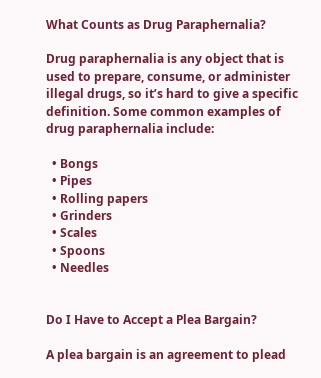What Counts as Drug Paraphernalia?

Drug paraphernalia is any object that is used to prepare, consume, or administer illegal drugs, so it’s hard to give a specific definition. Some common examples of drug paraphernalia include:

  • Bongs
  • Pipes
  • Rolling papers
  • Grinders
  • Scales
  • Spoons
  • Needles


Do I Have to Accept a Plea Bargain?

A plea bargain is an agreement to plead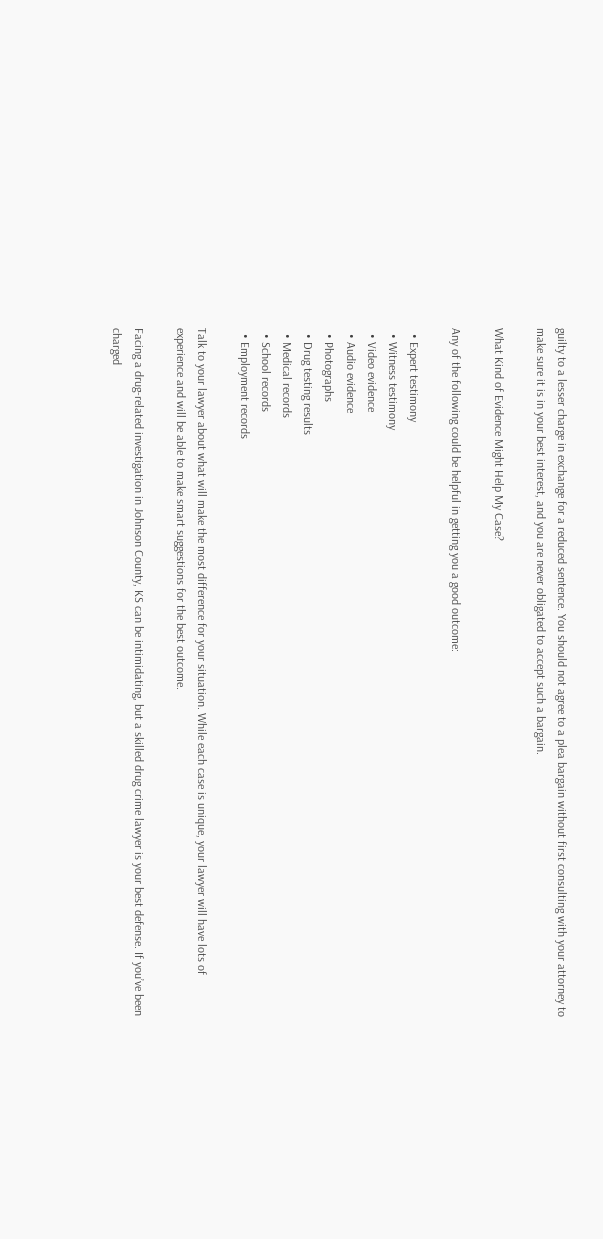guilty to a lesser charge in exchange for a reduced sentence. You should not agree to a plea bargain without first consulting with your attorney to make sure it is in your best interest, and you are never obligated to accept such a bargain.

What Kind of Evidence Might Help My Case?

Any of the following could be helpful in getting you a good outcome:

  • Expert testimony
  • Witness testimony
  • Video evidence
  • Audio evidence
  • Photographs
  • Drug testing results
  • Medical records
  • School records
  • Employment records

Talk to your lawyer about what will make the most difference for your situation. While each case is unique, your lawyer will have lots of experience and will be able to make smart suggestions for the best outcome.

Facing a drug-related investigation in Johnson County, KS can be intimidating, but a skilled drug crime lawyer is your best defense. If you’ve been charged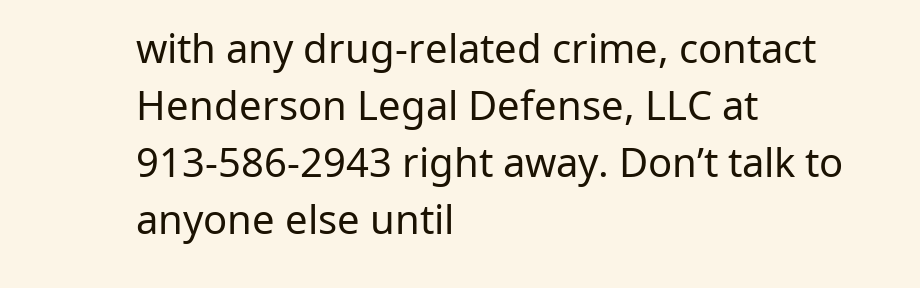with any drug-related crime, contact Henderson Legal Defense, LLC at 913-586-2943 right away. Don’t talk to anyone else until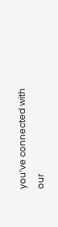you’ve connected with our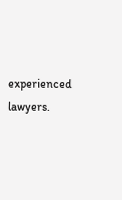experienced lawyers.